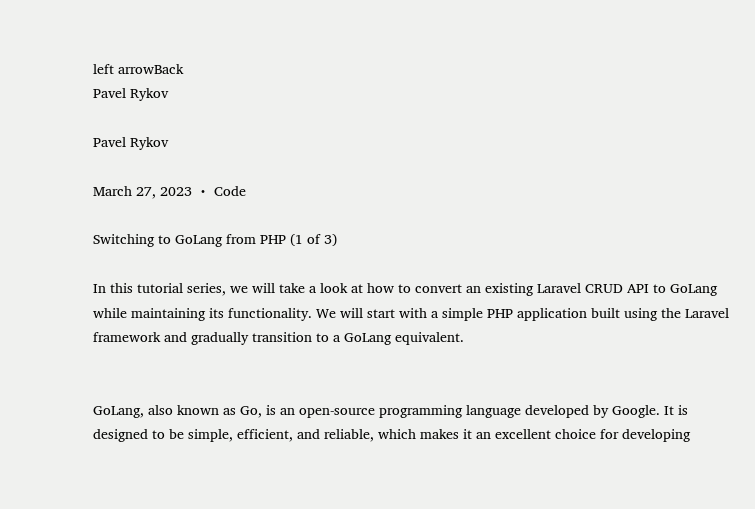left arrowBack
Pavel Rykov

Pavel Rykov

March 27, 2023 ・ Code

Switching to GoLang from PHP (1 of 3)

In this tutorial series, we will take a look at how to convert an existing Laravel CRUD API to GoLang while maintaining its functionality. We will start with a simple PHP application built using the Laravel framework and gradually transition to a GoLang equivalent.


GoLang, also known as Go, is an open-source programming language developed by Google. It is designed to be simple, efficient, and reliable, which makes it an excellent choice for developing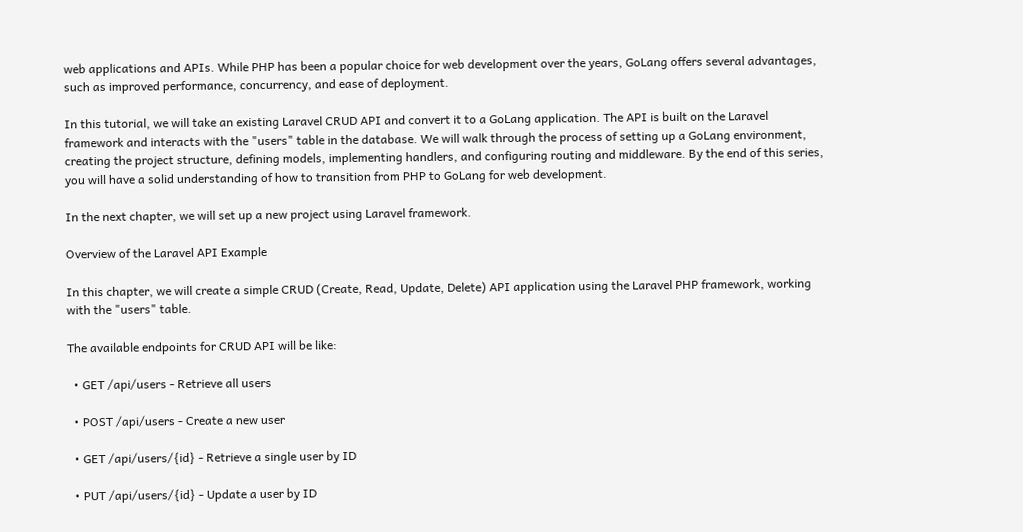web applications and APIs. While PHP has been a popular choice for web development over the years, GoLang offers several advantages, such as improved performance, concurrency, and ease of deployment.

In this tutorial, we will take an existing Laravel CRUD API and convert it to a GoLang application. The API is built on the Laravel framework and interacts with the "users" table in the database. We will walk through the process of setting up a GoLang environment, creating the project structure, defining models, implementing handlers, and configuring routing and middleware. By the end of this series, you will have a solid understanding of how to transition from PHP to GoLang for web development.

In the next chapter, we will set up a new project using Laravel framework.

Overview of the Laravel API Example

In this chapter, we will create a simple CRUD (Create, Read, Update, Delete) API application using the Laravel PHP framework, working with the "users" table.

The available endpoints for CRUD API will be like:

  • GET /api/users - Retrieve all users

  • POST /api/users - Create a new user

  • GET /api/users/{id} - Retrieve a single user by ID

  • PUT /api/users/{id} - Update a user by ID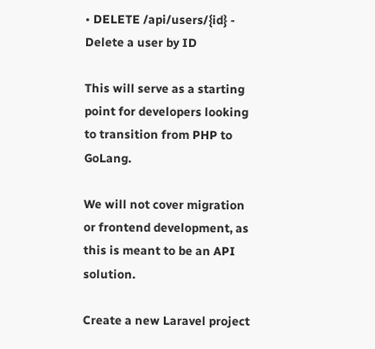• DELETE /api/users/{id} - Delete a user by ID

This will serve as a starting point for developers looking to transition from PHP to GoLang.

We will not cover migration or frontend development, as this is meant to be an API solution.

Create a new Laravel project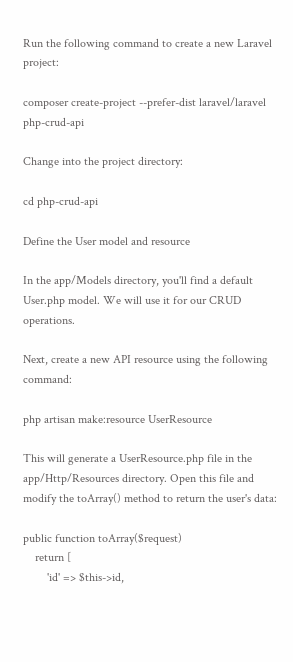Run the following command to create a new Laravel project:

composer create-project --prefer-dist laravel/laravel php-crud-api

Change into the project directory:

cd php-crud-api

Define the User model and resource

In the app/Models directory, you'll find a default User.php model. We will use it for our CRUD operations.

Next, create a new API resource using the following command:

php artisan make:resource UserResource

This will generate a UserResource.php file in the app/Http/Resources directory. Open this file and modify the toArray() method to return the user's data:

public function toArray($request)
    return [
        'id' => $this->id,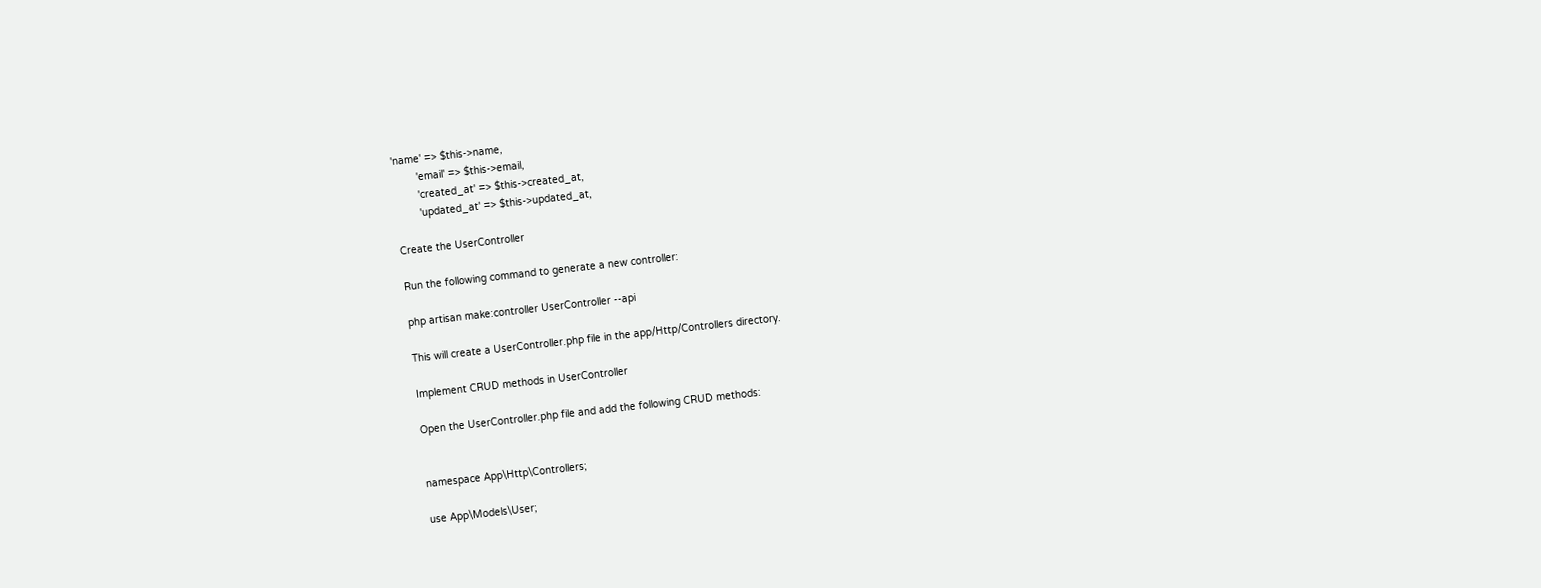'name' => $this->name,
        'email' => $this->email,
        'created_at' => $this->created_at,
        'updated_at' => $this->updated_at,

Create the UserController

Run the following command to generate a new controller:

php artisan make:controller UserController --api

This will create a UserController.php file in the app/Http/Controllers directory.

Implement CRUD methods in UserController

Open the UserController.php file and add the following CRUD methods:


namespace App\Http\Controllers;

use App\Models\User;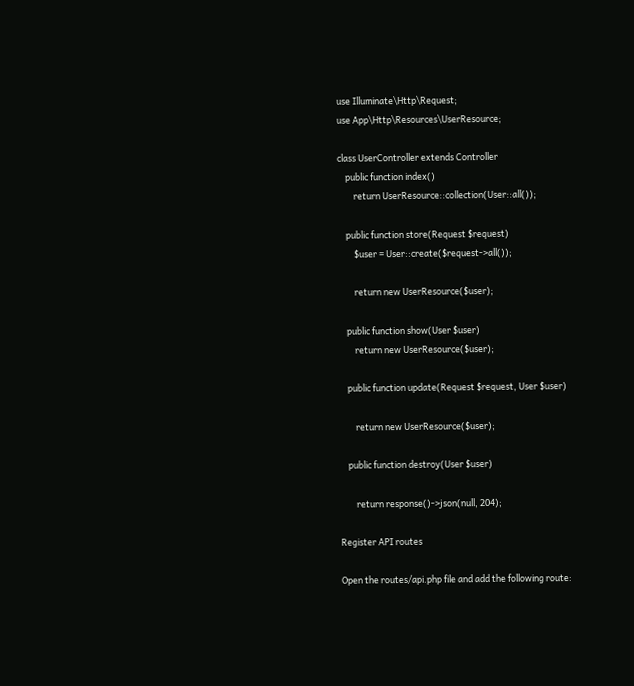use Illuminate\Http\Request;
use App\Http\Resources\UserResource;

class UserController extends Controller
    public function index()
        return UserResource::collection(User::all());

    public function store(Request $request)
        $user = User::create($request->all());

        return new UserResource($user);

    public function show(User $user)
        return new UserResource($user);

    public function update(Request $request, User $user)

        return new UserResource($user);

    public function destroy(User $user)

        return response()->json(null, 204);

Register API routes

Open the routes/api.php file and add the following route: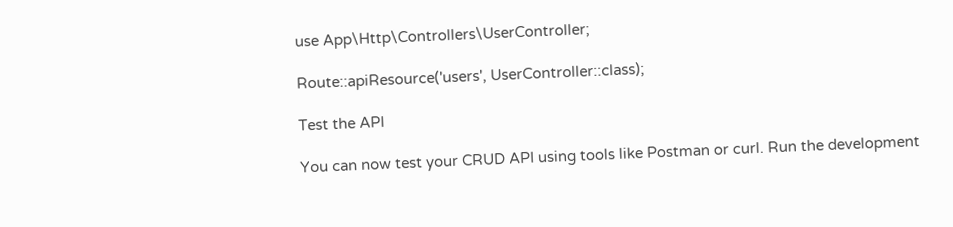use App\Http\Controllers\UserController;

Route::apiResource('users', UserController::class);

Test the API

You can now test your CRUD API using tools like Postman or curl. Run the development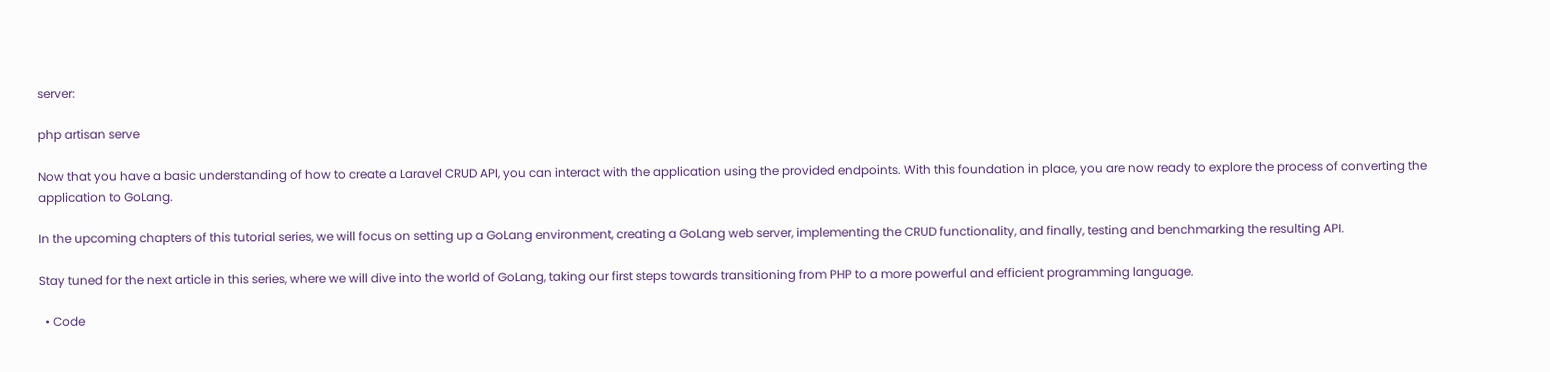server:

php artisan serve

Now that you have a basic understanding of how to create a Laravel CRUD API, you can interact with the application using the provided endpoints. With this foundation in place, you are now ready to explore the process of converting the application to GoLang.

In the upcoming chapters of this tutorial series, we will focus on setting up a GoLang environment, creating a GoLang web server, implementing the CRUD functionality, and finally, testing and benchmarking the resulting API.

Stay tuned for the next article in this series, where we will dive into the world of GoLang, taking our first steps towards transitioning from PHP to a more powerful and efficient programming language.

  • Code